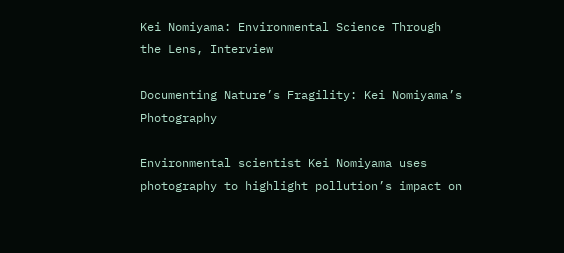Kei Nomiyama: Environmental Science Through the Lens, Interview

Documenting Nature’s Fragility: Kei Nomiyama’s Photography

Environmental scientist Kei Nomiyama uses photography to highlight pollution’s impact on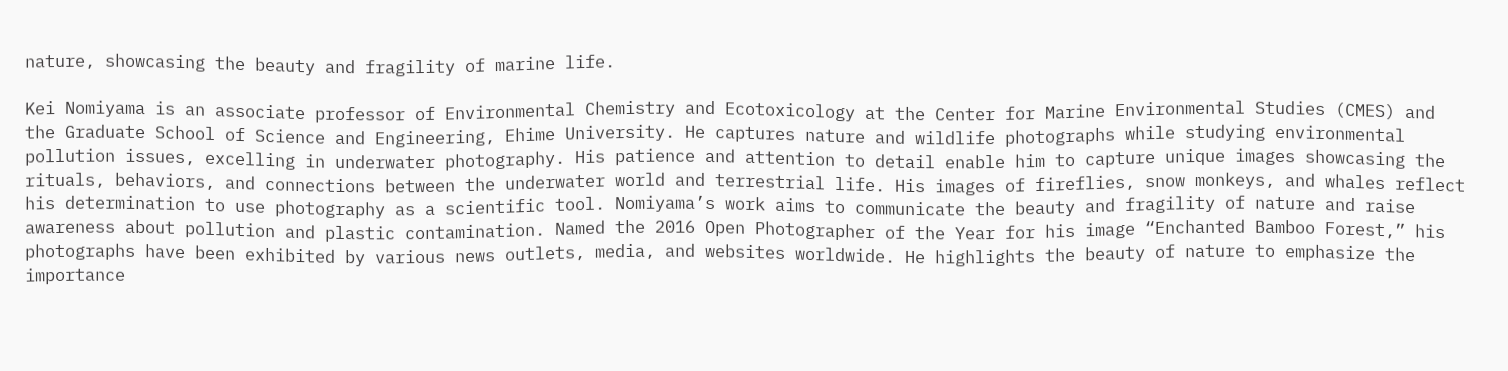nature, showcasing the beauty and fragility of marine life.

Kei Nomiyama is an associate professor of Environmental Chemistry and Ecotoxicology at the Center for Marine Environmental Studies (CMES) and the Graduate School of Science and Engineering, Ehime University. He captures nature and wildlife photographs while studying environmental pollution issues, excelling in underwater photography. His patience and attention to detail enable him to capture unique images showcasing the rituals, behaviors, and connections between the underwater world and terrestrial life. His images of fireflies, snow monkeys, and whales reflect his determination to use photography as a scientific tool. Nomiyama’s work aims to communicate the beauty and fragility of nature and raise awareness about pollution and plastic contamination. Named the 2016 Open Photographer of the Year for his image “Enchanted Bamboo Forest,” his photographs have been exhibited by various news outlets, media, and websites worldwide. He highlights the beauty of nature to emphasize the importance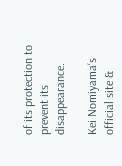of its protection to prevent its disappearance.

Kei Nomiyama‘s official site &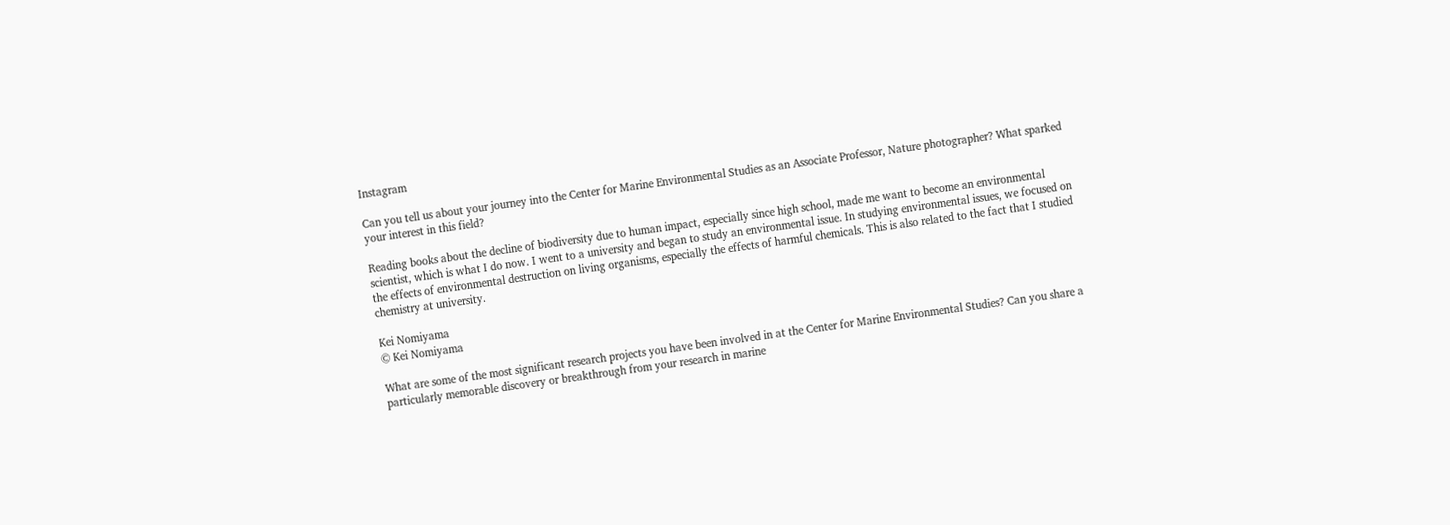Instagram

Can you tell us about your journey into the Center for Marine Environmental Studies as an Associate Professor, Nature photographer? What sparked your interest in this field?

Reading books about the decline of biodiversity due to human impact, especially since high school, made me want to become an environmental scientist, which is what I do now. I went to a university and began to study an environmental issue. In studying environmental issues, we focused on the effects of environmental destruction on living organisms, especially the effects of harmful chemicals. This is also related to the fact that I studied chemistry at university.

Kei Nomiyama
© Kei Nomiyama

What are some of the most significant research projects you have been involved in at the Center for Marine Environmental Studies? Can you share a particularly memorable discovery or breakthrough from your research in marine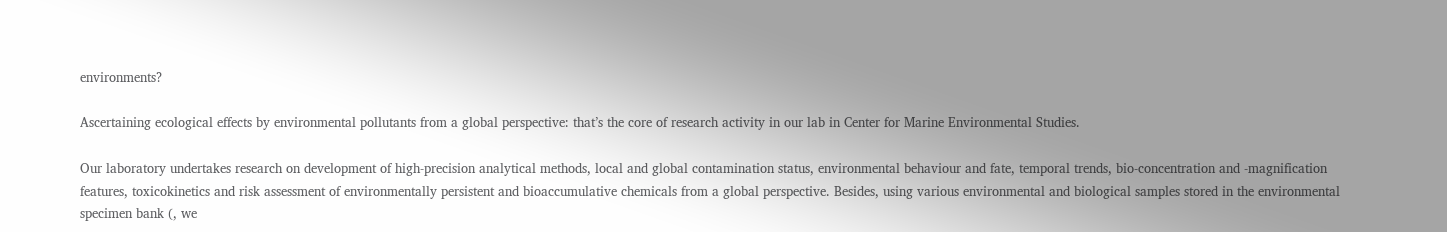environments?

Ascertaining ecological effects by environmental pollutants from a global perspective: that’s the core of research activity in our lab in Center for Marine Environmental Studies.

Our laboratory undertakes research on development of high-precision analytical methods, local and global contamination status, environmental behaviour and fate, temporal trends, bio-concentration and -magnification features, toxicokinetics and risk assessment of environmentally persistent and bioaccumulative chemicals from a global perspective. Besides, using various environmental and biological samples stored in the environmental specimen bank (, we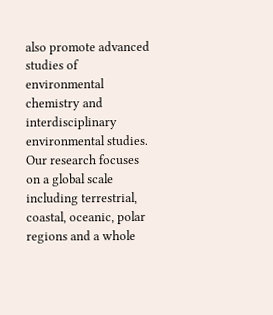also promote advanced studies of environmental chemistry and interdisciplinary environmental studies. Our research focuses on a global scale including terrestrial, coastal, oceanic, polar regions and a whole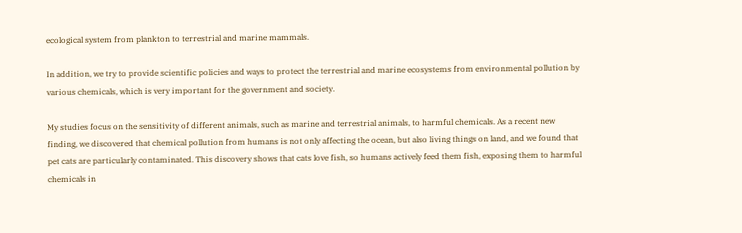ecological system from plankton to terrestrial and marine mammals.

In addition, we try to provide scientific policies and ways to protect the terrestrial and marine ecosystems from environmental pollution by various chemicals, which is very important for the government and society.

My studies focus on the sensitivity of different animals, such as marine and terrestrial animals, to harmful chemicals. As a recent new finding, we discovered that chemical pollution from humans is not only affecting the ocean, but also living things on land, and we found that pet cats are particularly contaminated. This discovery shows that cats love fish, so humans actively feed them fish, exposing them to harmful chemicals in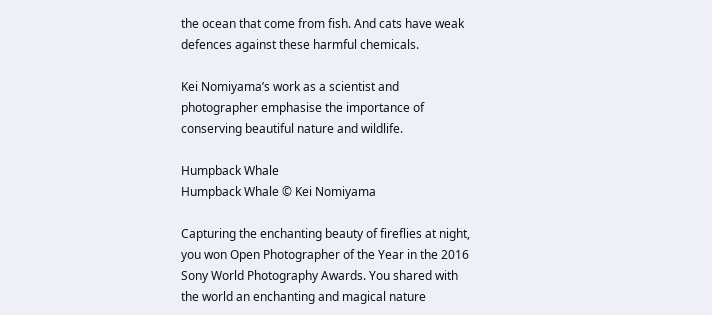the ocean that come from fish. And cats have weak defences against these harmful chemicals.

Kei Nomiyama’s work as a scientist and photographer emphasise the importance of conserving beautiful nature and wildlife.

Humpback Whale
Humpback Whale © Kei Nomiyama

Capturing the enchanting beauty of fireflies at night, you won Open Photographer of the Year in the 2016 Sony World Photography Awards. You shared with the world an enchanting and magical nature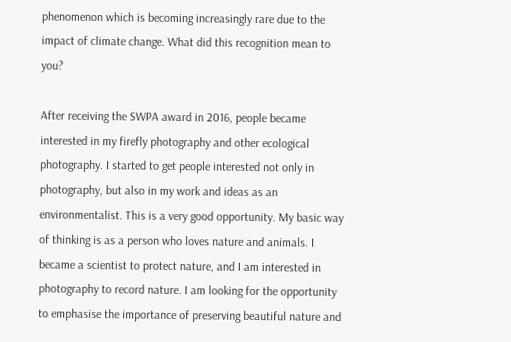phenomenon which is becoming increasingly rare due to the impact of climate change. What did this recognition mean to you?

After receiving the SWPA award in 2016, people became interested in my firefly photography and other ecological photography. I started to get people interested not only in photography, but also in my work and ideas as an environmentalist. This is a very good opportunity. My basic way of thinking is as a person who loves nature and animals. I became a scientist to protect nature, and I am interested in photography to record nature. I am looking for the opportunity to emphasise the importance of preserving beautiful nature and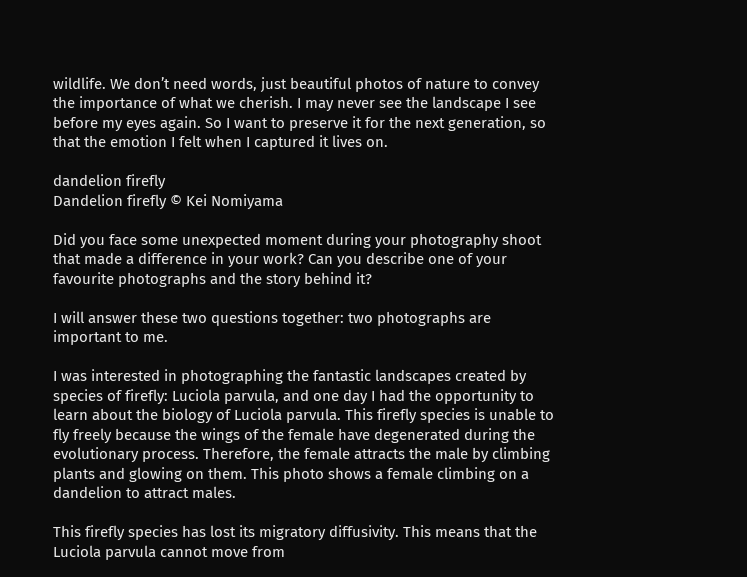wildlife. We don’t need words, just beautiful photos of nature to convey the importance of what we cherish. I may never see the landscape I see before my eyes again. So I want to preserve it for the next generation, so that the emotion I felt when I captured it lives on.

dandelion firefly
Dandelion firefly © Kei Nomiyama

Did you face some unexpected moment during your photography shoot that made a difference in your work? Can you describe one of your favourite photographs and the story behind it?

I will answer these two questions together: two photographs are important to me.

I was interested in photographing the fantastic landscapes created by species of firefly: Luciola parvula, and one day I had the opportunity to learn about the biology of Luciola parvula. This firefly species is unable to fly freely because the wings of the female have degenerated during the evolutionary process. Therefore, the female attracts the male by climbing plants and glowing on them. This photo shows a female climbing on a dandelion to attract males.

This firefly species has lost its migratory diffusivity. This means that the Luciola parvula cannot move from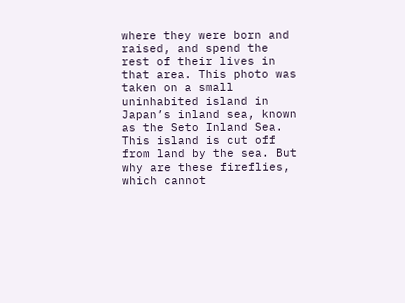where they were born and raised, and spend the rest of their lives in that area. This photo was taken on a small uninhabited island in Japan’s inland sea, known as the Seto Inland Sea. This island is cut off from land by the sea. But why are these fireflies, which cannot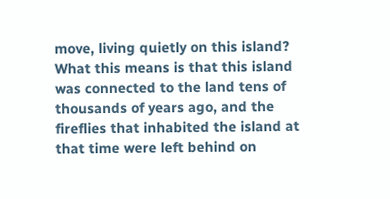move, living quietly on this island? What this means is that this island was connected to the land tens of thousands of years ago, and the fireflies that inhabited the island at that time were left behind on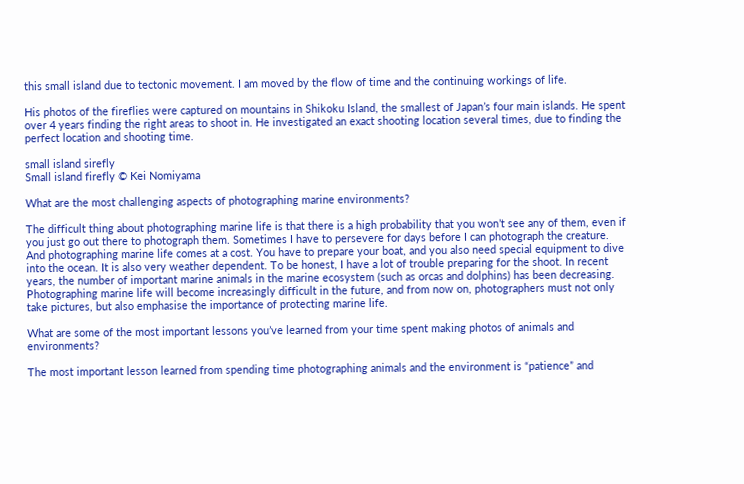this small island due to tectonic movement. I am moved by the flow of time and the continuing workings of life.

His photos of the fireflies were captured on mountains in Shikoku Island, the smallest of Japan’s four main islands. He spent over 4 years finding the right areas to shoot in. He investigated an exact shooting location several times, due to finding the perfect location and shooting time.

small island sirefly
Small island firefly © Kei Nomiyama

What are the most challenging aspects of photographing marine environments?

The difficult thing about photographing marine life is that there is a high probability that you won’t see any of them, even if you just go out there to photograph them. Sometimes I have to persevere for days before I can photograph the creature. And photographing marine life comes at a cost. You have to prepare your boat, and you also need special equipment to dive into the ocean. It is also very weather dependent. To be honest, I have a lot of trouble preparing for the shoot. In recent years, the number of important marine animals in the marine ecosystem (such as orcas and dolphins) has been decreasing. Photographing marine life will become increasingly difficult in the future, and from now on, photographers must not only take pictures, but also emphasise the importance of protecting marine life.

What are some of the most important lessons you’ve learned from your time spent making photos of animals and environments?

The most important lesson learned from spending time photographing animals and the environment is “patience” and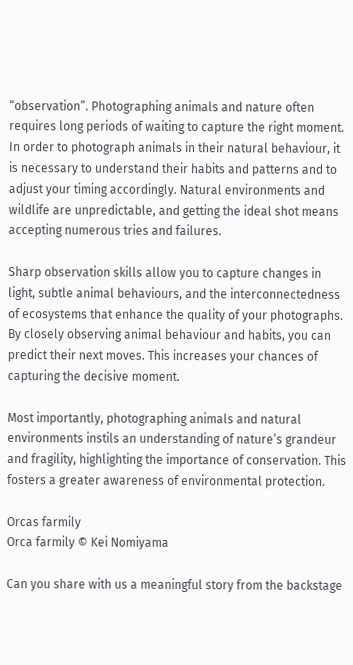“observation”. Photographing animals and nature often requires long periods of waiting to capture the right moment. In order to photograph animals in their natural behaviour, it is necessary to understand their habits and patterns and to adjust your timing accordingly. Natural environments and wildlife are unpredictable, and getting the ideal shot means accepting numerous tries and failures.

Sharp observation skills allow you to capture changes in light, subtle animal behaviours, and the interconnectedness of ecosystems that enhance the quality of your photographs. By closely observing animal behaviour and habits, you can predict their next moves. This increases your chances of capturing the decisive moment.

Most importantly, photographing animals and natural environments instils an understanding of nature’s grandeur and fragility, highlighting the importance of conservation. This fosters a greater awareness of environmental protection.

Orcas farmily
Orca farmily © Kei Nomiyama

Can you share with us a meaningful story from the backstage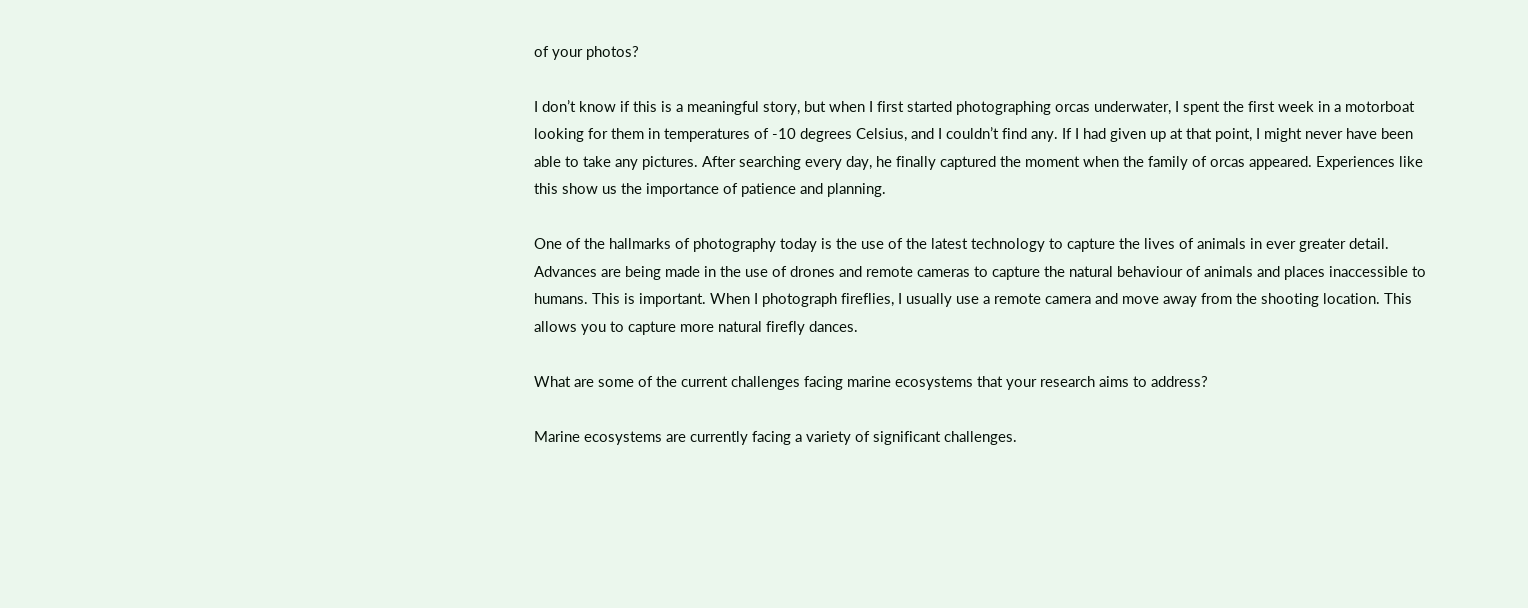of your photos?

I don’t know if this is a meaningful story, but when I first started photographing orcas underwater, I spent the first week in a motorboat looking for them in temperatures of -10 degrees Celsius, and I couldn’t find any. If I had given up at that point, I might never have been able to take any pictures. After searching every day, he finally captured the moment when the family of orcas appeared. Experiences like this show us the importance of patience and planning.

One of the hallmarks of photography today is the use of the latest technology to capture the lives of animals in ever greater detail. Advances are being made in the use of drones and remote cameras to capture the natural behaviour of animals and places inaccessible to humans. This is important. When I photograph fireflies, I usually use a remote camera and move away from the shooting location. This allows you to capture more natural firefly dances.

What are some of the current challenges facing marine ecosystems that your research aims to address?

Marine ecosystems are currently facing a variety of significant challenges.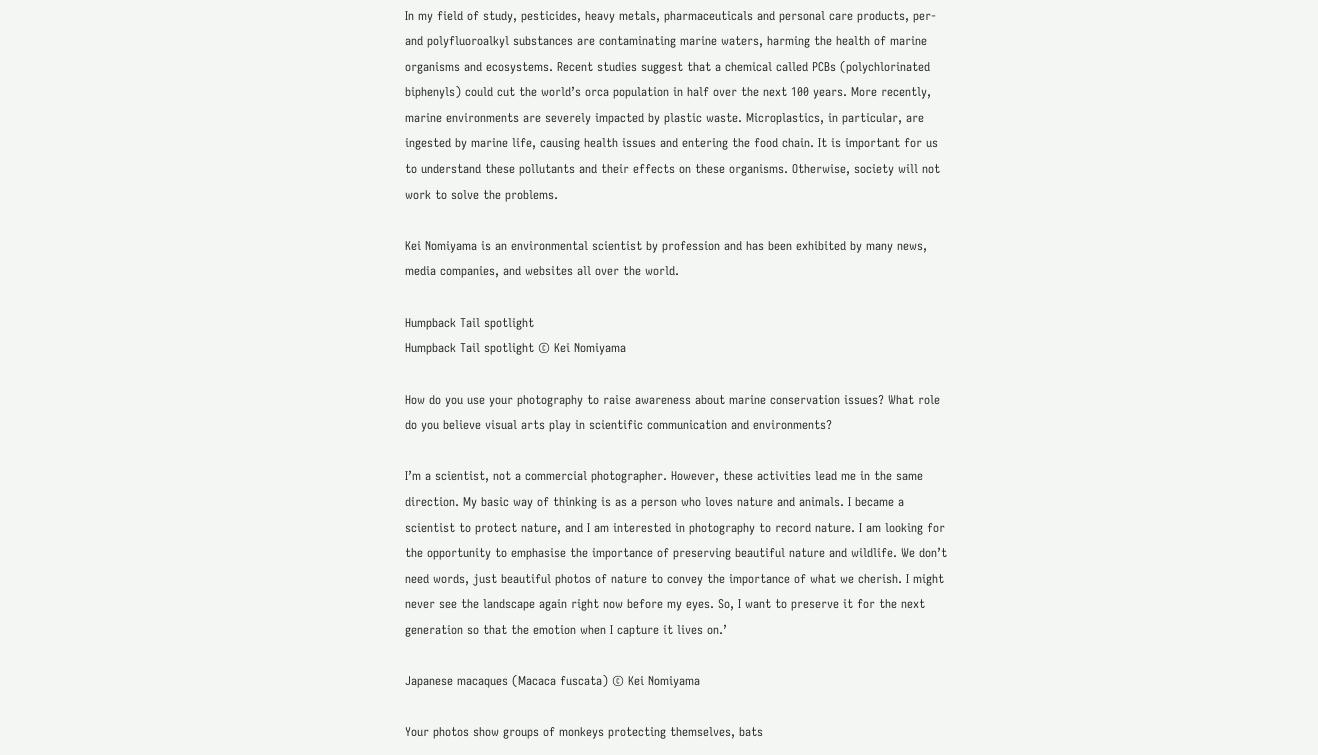In my field of study, pesticides, heavy metals, pharmaceuticals and personal care products, per- and polyfluoroalkyl substances are contaminating marine waters, harming the health of marine organisms and ecosystems. Recent studies suggest that a chemical called PCBs (polychlorinated biphenyls) could cut the world’s orca population in half over the next 100 years. More recently, marine environments are severely impacted by plastic waste. Microplastics, in particular, are ingested by marine life, causing health issues and entering the food chain. It is important for us to understand these pollutants and their effects on these organisms. Otherwise, society will not work to solve the problems.

Kei Nomiyama is an environmental scientist by profession and has been exhibited by many news, media companies, and websites all over the world.

Humpback Tail spotlight
Humpback Tail spotlight © Kei Nomiyama

How do you use your photography to raise awareness about marine conservation issues? What role do you believe visual arts play in scientific communication and environments?

I’m a scientist, not a commercial photographer. However, these activities lead me in the same direction. My basic way of thinking is as a person who loves nature and animals. I became a scientist to protect nature, and I am interested in photography to record nature. I am looking for the opportunity to emphasise the importance of preserving beautiful nature and wildlife. We don’t need words, just beautiful photos of nature to convey the importance of what we cherish. I might never see the landscape again right now before my eyes. So, I want to preserve it for the next generation so that the emotion when I capture it lives on.’

Japanese macaques (Macaca fuscata) © Kei Nomiyama

Your photos show groups of monkeys protecting themselves, bats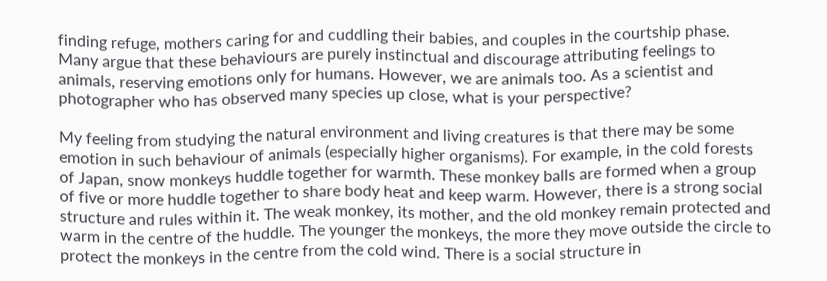finding refuge, mothers caring for and cuddling their babies, and couples in the courtship phase. Many argue that these behaviours are purely instinctual and discourage attributing feelings to animals, reserving emotions only for humans. However, we are animals too. As a scientist and photographer who has observed many species up close, what is your perspective?

My feeling from studying the natural environment and living creatures is that there may be some emotion in such behaviour of animals (especially higher organisms). For example, in the cold forests of Japan, snow monkeys huddle together for warmth. These monkey balls are formed when a group of five or more huddle together to share body heat and keep warm. However, there is a strong social structure and rules within it. The weak monkey, its mother, and the old monkey remain protected and warm in the centre of the huddle. The younger the monkeys, the more they move outside the circle to protect the monkeys in the centre from the cold wind. There is a social structure in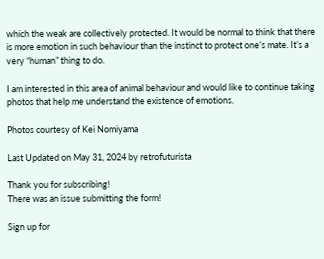which the weak are collectively protected. It would be normal to think that there is more emotion in such behaviour than the instinct to protect one’s mate. It’s a very “human” thing to do.

I am interested in this area of animal behaviour and would like to continue taking photos that help me understand the existence of emotions.

Photos courtesy of Kei Nomiyama

Last Updated on May 31, 2024 by retrofuturista

Thank you for subscribing!
There was an issue submitting the form!

Sign up for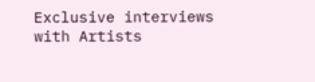Exclusive interviews with Artists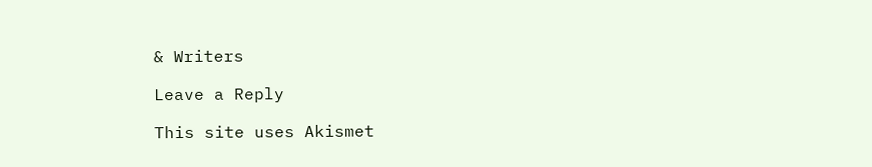& Writers

Leave a Reply

This site uses Akismet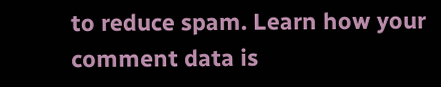to reduce spam. Learn how your comment data is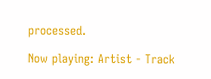processed.

Now playing: Artist - Track